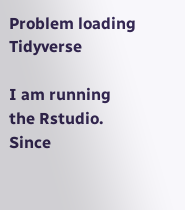Problem loading Tidyverse

I am running the Rstudio. Since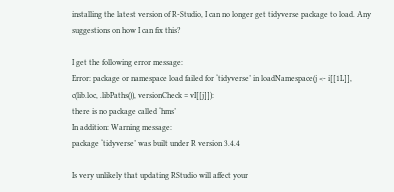installing the latest version of R-Studio, I can no longer get tidyverse package to load. Any suggestions on how I can fix this?

I get the following error message:
Error: package or namespace load failed for ‘tidyverse’ in loadNamespace(j <- i[[1L]], c(lib.loc, .libPaths()), versionCheck = vI[[j]]):
there is no package called ‘hms’
In addition: Warning message:
package ‘tidyverse’ was built under R version 3.4.4

Is very unlikely that updating RStudio will affect your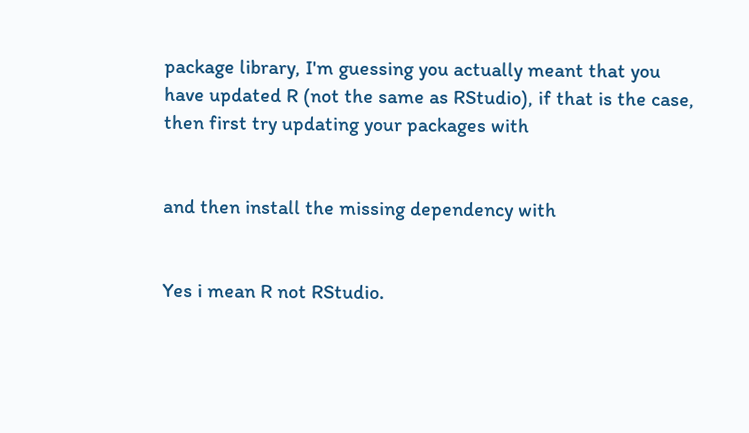package library, I'm guessing you actually meant that you have updated R (not the same as RStudio), if that is the case, then first try updating your packages with


and then install the missing dependency with


Yes i mean R not RStudio.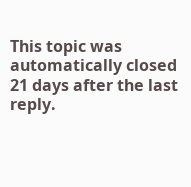This topic was automatically closed 21 days after the last reply.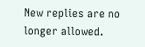New replies are no longer allowed.